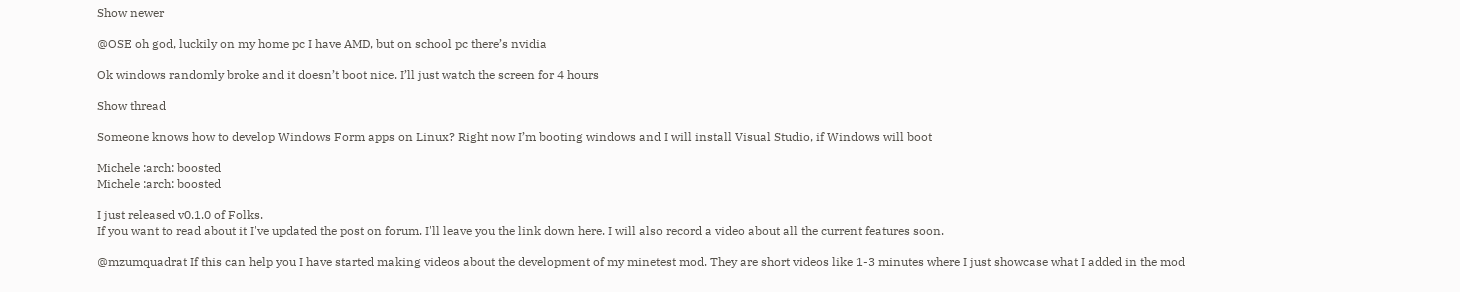Show newer

@OSE oh god, luckily on my home pc I have AMD, but on school pc there’s nvidia

Ok windows randomly broke and it doesn’t boot nice. I’ll just watch the screen for 4 hours

Show thread

Someone knows how to develop Windows Form apps on Linux? Right now I’m booting windows and I will install Visual Studio, if Windows will boot

Michele :arch: boosted
Michele :arch: boosted

I just released v0.1.0 of Folks.
If you want to read about it I've updated the post on forum. I'll leave you the link down here. I will also record a video about all the current features soon.

@mzumquadrat If this can help you I have started making videos about the development of my minetest mod. They are short videos like 1-3 minutes where I just showcase what I added in the mod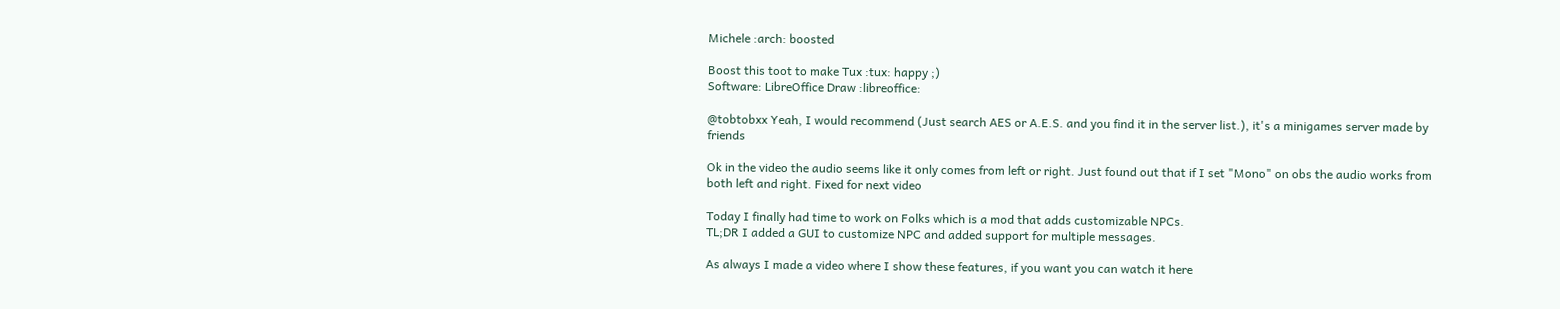Michele :arch: boosted

Boost this toot to make Tux :tux: happy ;)
Software: LibreOffice Draw :libreoffice:

@tobtobxx Yeah, I would recommend (Just search AES or A.E.S. and you find it in the server list.), it's a minigames server made by friends

Ok in the video the audio seems like it only comes from left or right. Just found out that if I set "Mono" on obs the audio works from both left and right. Fixed for next video

Today I finally had time to work on Folks which is a mod that adds customizable NPCs.
TL;DR I added a GUI to customize NPC and added support for multiple messages.

As always I made a video where I show these features, if you want you can watch it here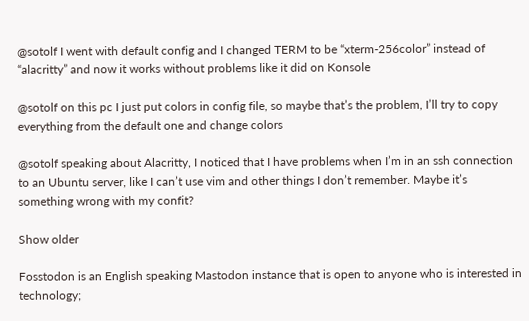@sotolf I went with default config and I changed TERM to be “xterm-256color” instead of “alacritty” and now it works without problems like it did on Konsole

@sotolf on this pc I just put colors in config file, so maybe that’s the problem, I’ll try to copy everything from the default one and change colors

@sotolf speaking about Alacritty, I noticed that I have problems when I’m in an ssh connection to an Ubuntu server, like I can’t use vim and other things I don’t remember. Maybe it’s something wrong with my confit?

Show older

Fosstodon is an English speaking Mastodon instance that is open to anyone who is interested in technology;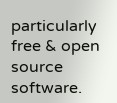particularly free & open source software.